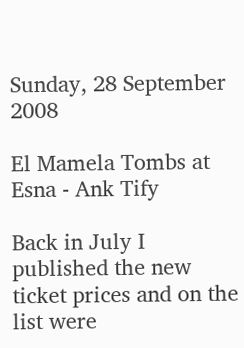Sunday, 28 September 2008

El Mamela Tombs at Esna - Ank Tify

Back in July I published the new ticket prices and on the list were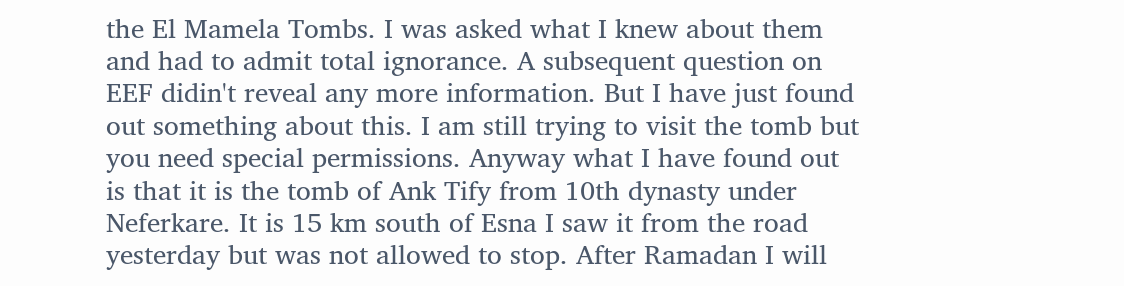the El Mamela Tombs. I was asked what I knew about them and had to admit total ignorance. A subsequent question on EEF didin't reveal any more information. But I have just found out something about this. I am still trying to visit the tomb but you need special permissions. Anyway what I have found out is that it is the tomb of Ank Tify from 10th dynasty under Neferkare. It is 15 km south of Esna I saw it from the road yesterday but was not allowed to stop. After Ramadan I will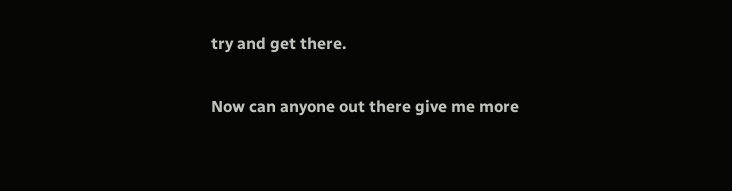try and get there.

Now can anyone out there give me more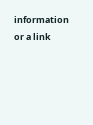information or a link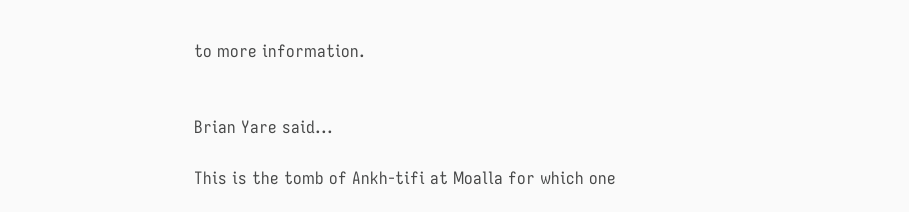to more information.


Brian Yare said...

This is the tomb of Ankh-tifi at Moalla for which one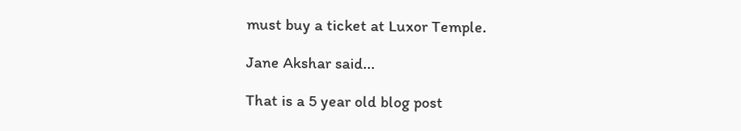must buy a ticket at Luxor Temple.

Jane Akshar said...

That is a 5 year old blog post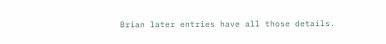Brian later entries have all those details.